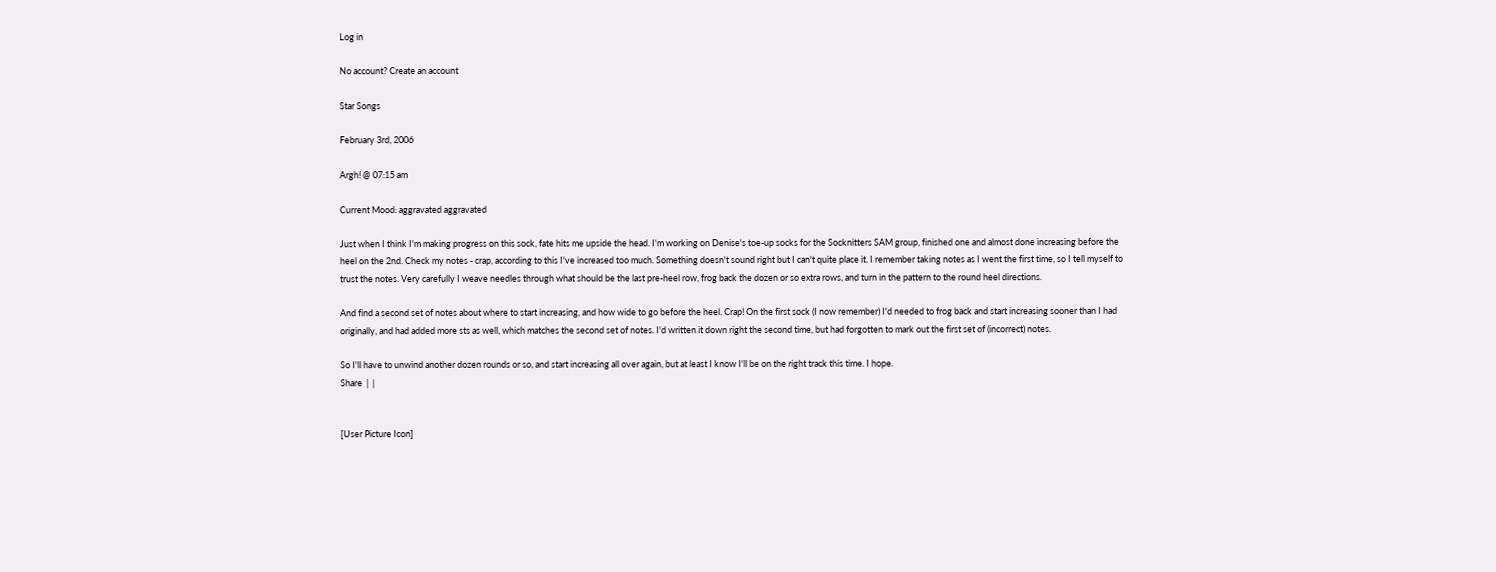Log in

No account? Create an account

Star Songs

February 3rd, 2006

Argh! @ 07:15 am

Current Mood: aggravated aggravated

Just when I think I'm making progress on this sock, fate hits me upside the head. I'm working on Denise's toe-up socks for the Socknitters SAM group, finished one and almost done increasing before the heel on the 2nd. Check my notes - crap, according to this I've increased too much. Something doesn't sound right but I can't quite place it. I remember taking notes as I went the first time, so I tell myself to trust the notes. Very carefully I weave needles through what should be the last pre-heel row, frog back the dozen or so extra rows, and turn in the pattern to the round heel directions.

And find a second set of notes about where to start increasing, and how wide to go before the heel. Crap! On the first sock (I now remember) I'd needed to frog back and start increasing sooner than I had originally, and had added more sts as well, which matches the second set of notes. I'd written it down right the second time, but had forgotten to mark out the first set of (incorrect) notes.

So I'll have to unwind another dozen rounds or so, and start increasing all over again, but at least I know I'll be on the right track this time. I hope.
Share  |  |


[User Picture Icon]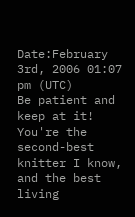Date:February 3rd, 2006 01:07 pm (UTC)
Be patient and keep at it! You're the second-best knitter I know, and the best living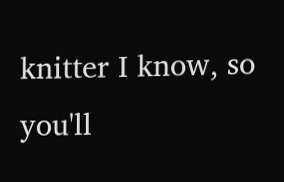knitter I know, so you'll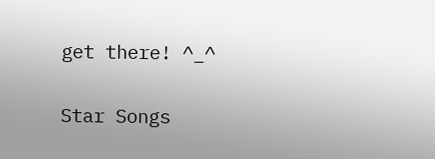get there! ^_^

Star Songs